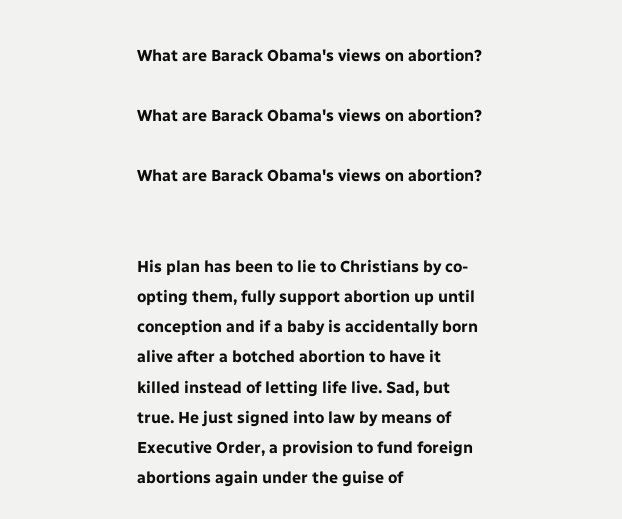What are Barack Obama's views on abortion?

What are Barack Obama's views on abortion?

What are Barack Obama's views on abortion?


His plan has been to lie to Christians by co-opting them, fully support abortion up until conception and if a baby is accidentally born alive after a botched abortion to have it killed instead of letting life live. Sad, but true. He just signed into law by means of Executive Order, a provision to fund foreign abortions again under the guise of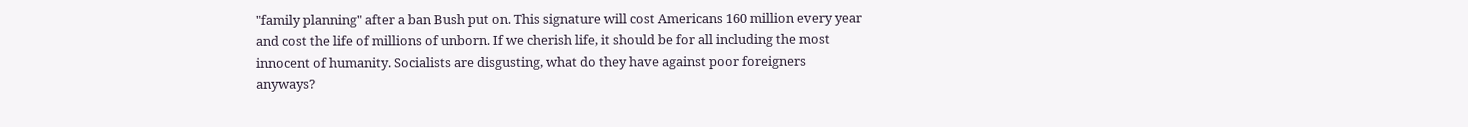"family planning" after a ban Bush put on. This signature will cost Americans 160 million every year and cost the life of millions of unborn. If we cherish life, it should be for all including the most innocent of humanity. Socialists are disgusting, what do they have against poor foreigners anyways?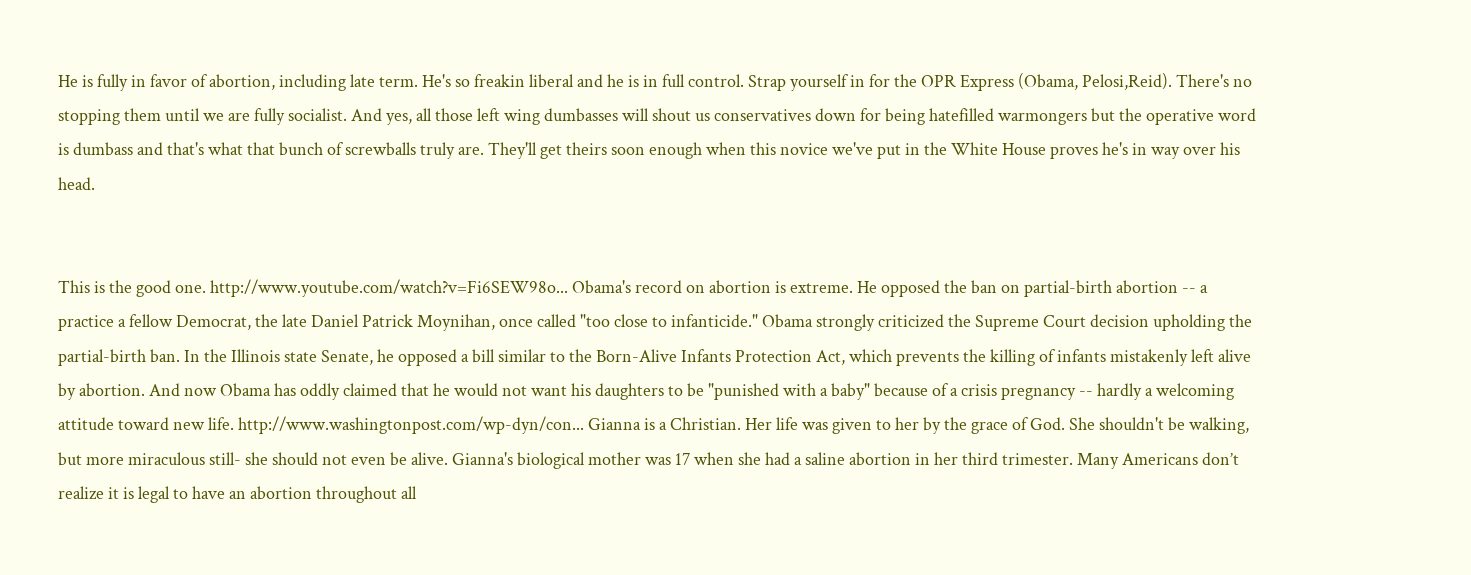He is fully in favor of abortion, including late term. He's so freakin liberal and he is in full control. Strap yourself in for the OPR Express (Obama, Pelosi,Reid). There's no stopping them until we are fully socialist. And yes, all those left wing dumbasses will shout us conservatives down for being hatefilled warmongers but the operative word is dumbass and that's what that bunch of screwballs truly are. They'll get theirs soon enough when this novice we've put in the White House proves he's in way over his head.


This is the good one. http://www.youtube.com/watch?v=Fi6SEW98o... Obama's record on abortion is extreme. He opposed the ban on partial-birth abortion -- a practice a fellow Democrat, the late Daniel Patrick Moynihan, once called "too close to infanticide." Obama strongly criticized the Supreme Court decision upholding the partial-birth ban. In the Illinois state Senate, he opposed a bill similar to the Born-Alive Infants Protection Act, which prevents the killing of infants mistakenly left alive by abortion. And now Obama has oddly claimed that he would not want his daughters to be "punished with a baby" because of a crisis pregnancy -- hardly a welcoming attitude toward new life. http://www.washingtonpost.com/wp-dyn/con... Gianna is a Christian. Her life was given to her by the grace of God. She shouldn't be walking, but more miraculous still- she should not even be alive. Gianna's biological mother was 17 when she had a saline abortion in her third trimester. Many Americans don’t realize it is legal to have an abortion throughout all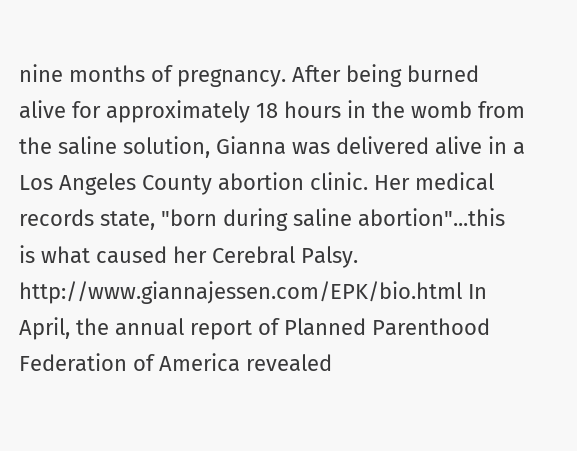nine months of pregnancy. After being burned alive for approximately 18 hours in the womb from the saline solution, Gianna was delivered alive in a Los Angeles County abortion clinic. Her medical records state, "born during saline abortion"...this is what caused her Cerebral Palsy. http://www.giannajessen.com/EPK/bio.html In April, the annual report of Planned Parenthood Federation of America revealed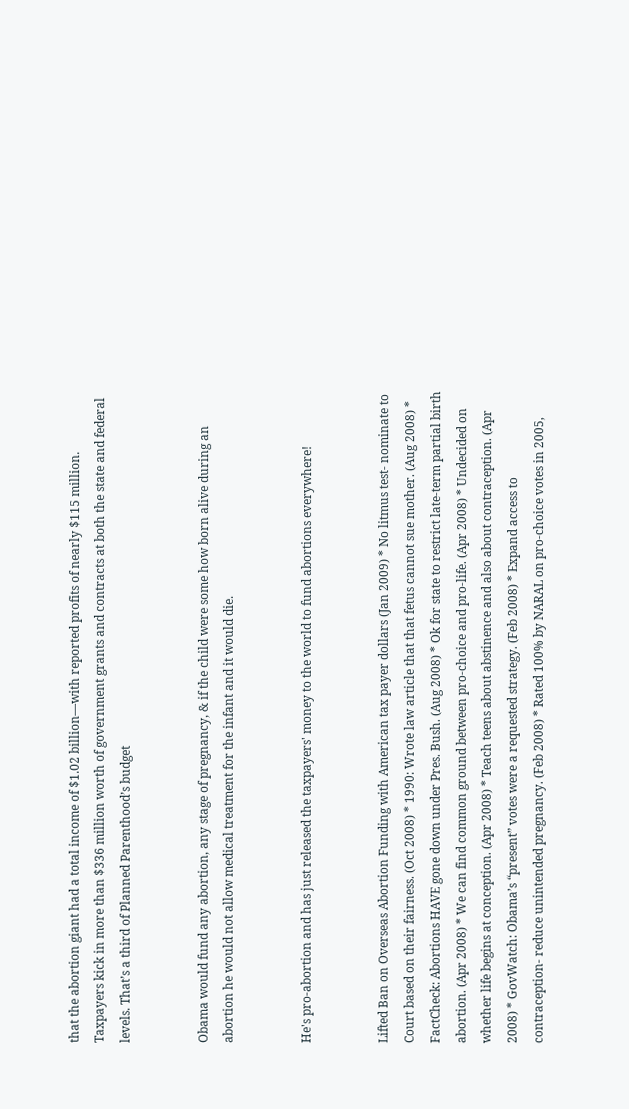that the abortion giant had a total income of $1.02 billion—with reported profits of nearly $115 million. Taxpayers kick in more than $336 million worth of government grants and contracts at both the state and federal levels. That’s a third of Planned Parenthood’s budget


Obama would fund any abortion, any stage of pregnancy, & if the child were some how born alive during an abortion he would not allow medical treatment for the infant and it would die.


He's pro-abortion and has just released the taxpayers' money to the world to fund abortions everywhere!


Lifted Ban on Overseas Abortion Funding with American tax payer dollars (Jan 2009) * No litmus test- nominate to Court based on their fairness. (Oct 2008) * 1990: Wrote law article that that fetus cannot sue mother. (Aug 2008) * FactCheck: Abortions HAVE gone down under Pres. Bush. (Aug 2008) * Ok for state to restrict late-term partial birth abortion. (Apr 2008) * We can find common ground between pro-choice and pro-life. (Apr 2008) * Undecided on whether life begins at conception. (Apr 2008) * Teach teens about abstinence and also about contraception. (Apr 2008) * GovWatch: Obama’s “present” votes were a requested strategy. (Feb 2008) * Expand access to contraception- reduce unintended pregnancy. (Feb 2008) * Rated 100% by NARAL on pro-choice votes in 2005,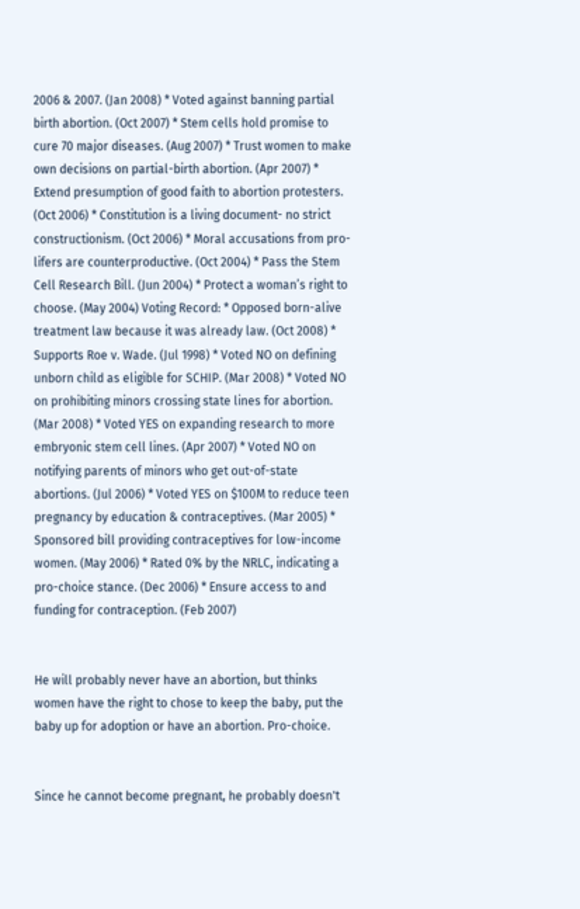2006 & 2007. (Jan 2008) * Voted against banning partial birth abortion. (Oct 2007) * Stem cells hold promise to cure 70 major diseases. (Aug 2007) * Trust women to make own decisions on partial-birth abortion. (Apr 2007) * Extend presumption of good faith to abortion protesters. (Oct 2006) * Constitution is a living document- no strict constructionism. (Oct 2006) * Moral accusations from pro-lifers are counterproductive. (Oct 2004) * Pass the Stem Cell Research Bill. (Jun 2004) * Protect a woman’s right to choose. (May 2004) Voting Record: * Opposed born-alive treatment law because it was already law. (Oct 2008) * Supports Roe v. Wade. (Jul 1998) * Voted NO on defining unborn child as eligible for SCHIP. (Mar 2008) * Voted NO on prohibiting minors crossing state lines for abortion. (Mar 2008) * Voted YES on expanding research to more embryonic stem cell lines. (Apr 2007) * Voted NO on notifying parents of minors who get out-of-state abortions. (Jul 2006) * Voted YES on $100M to reduce teen pregnancy by education & contraceptives. (Mar 2005) * Sponsored bill providing contraceptives for low-income women. (May 2006) * Rated 0% by the NRLC, indicating a pro-choice stance. (Dec 2006) * Ensure access to and funding for contraception. (Feb 2007)


He will probably never have an abortion, but thinks women have the right to chose to keep the baby, put the baby up for adoption or have an abortion. Pro-choice.


Since he cannot become pregnant, he probably doesn't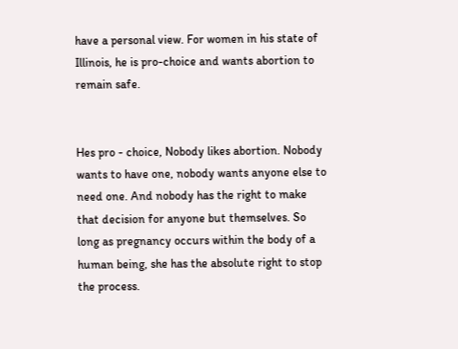have a personal view. For women in his state of Illinois, he is pro-choice and wants abortion to remain safe.


Hes pro - choice, Nobody likes abortion. Nobody wants to have one, nobody wants anyone else to need one. And nobody has the right to make that decision for anyone but themselves. So long as pregnancy occurs within the body of a human being, she has the absolute right to stop the process.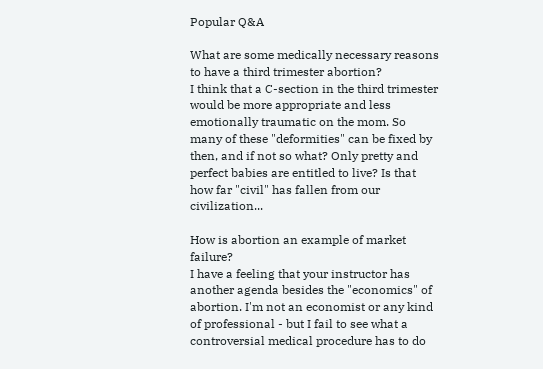Popular Q&A

What are some medically necessary reasons to have a third trimester abortion?
I think that a C-section in the third trimester would be more appropriate and less emotionally traumatic on the mom. So many of these "deformities" can be fixed by then, and if not so what? Only pretty and perfect babies are entitled to live? Is that how far "civil" has fallen from our civilization...

How is abortion an example of market failure?
I have a feeling that your instructor has another agenda besides the "economics" of abortion. I'm not an economist or any kind of professional - but I fail to see what a controversial medical procedure has to do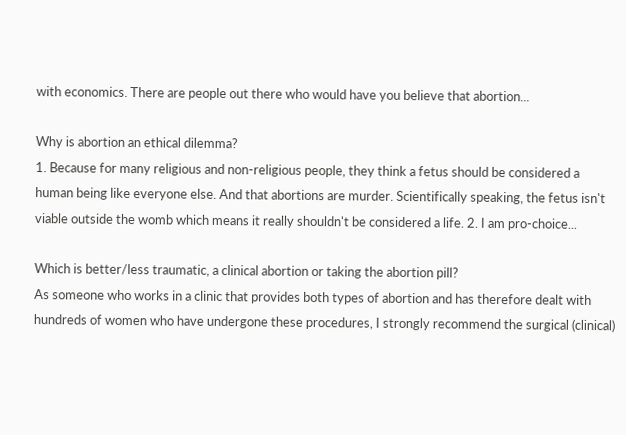with economics. There are people out there who would have you believe that abortion...

Why is abortion an ethical dilemma?
1. Because for many religious and non-religious people, they think a fetus should be considered a human being like everyone else. And that abortions are murder. Scientifically speaking, the fetus isn't viable outside the womb which means it really shouldn't be considered a life. 2. I am pro-choice...

Which is better/less traumatic, a clinical abortion or taking the abortion pill?
As someone who works in a clinic that provides both types of abortion and has therefore dealt with hundreds of women who have undergone these procedures, I strongly recommend the surgical (clinical)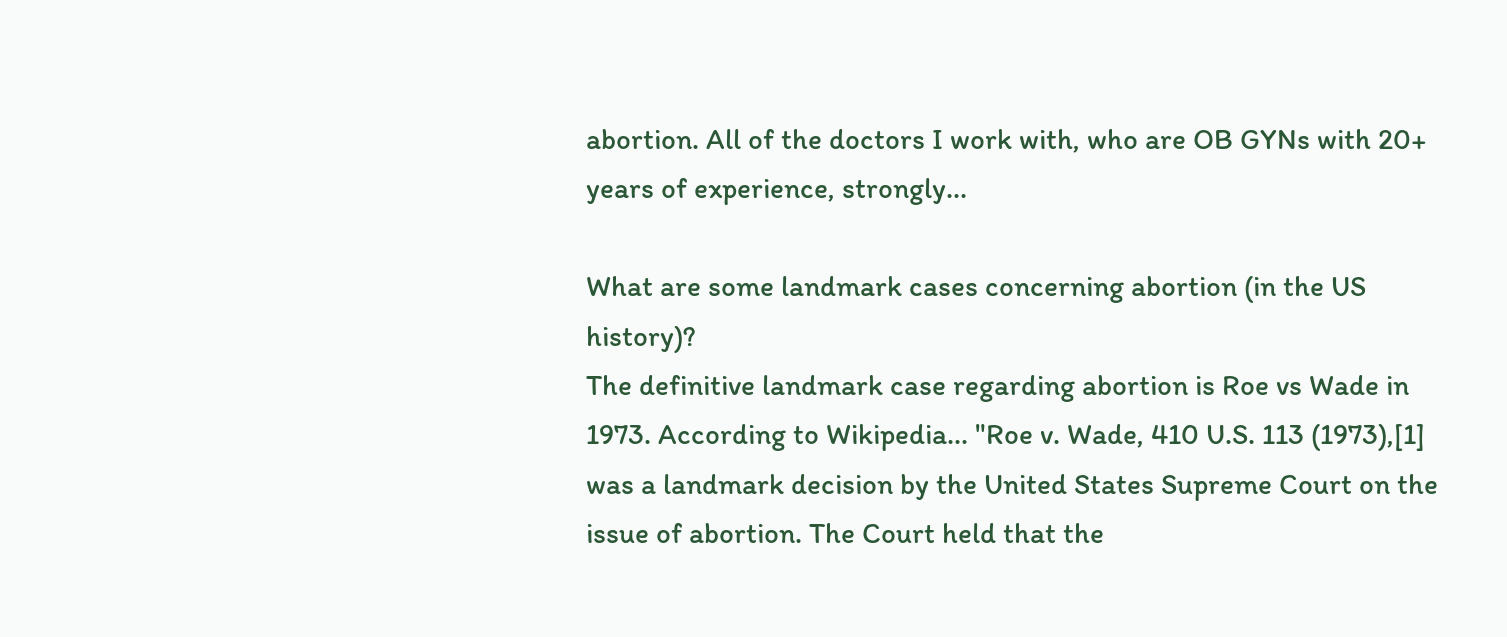abortion. All of the doctors I work with, who are OB GYNs with 20+ years of experience, strongly...

What are some landmark cases concerning abortion (in the US history)?
The definitive landmark case regarding abortion is Roe vs Wade in 1973. According to Wikipedia... "Roe v. Wade, 410 U.S. 113 (1973),[1] was a landmark decision by the United States Supreme Court on the issue of abortion. The Court held that the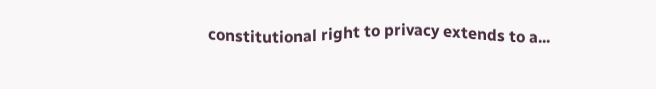constitutional right to privacy extends to a...